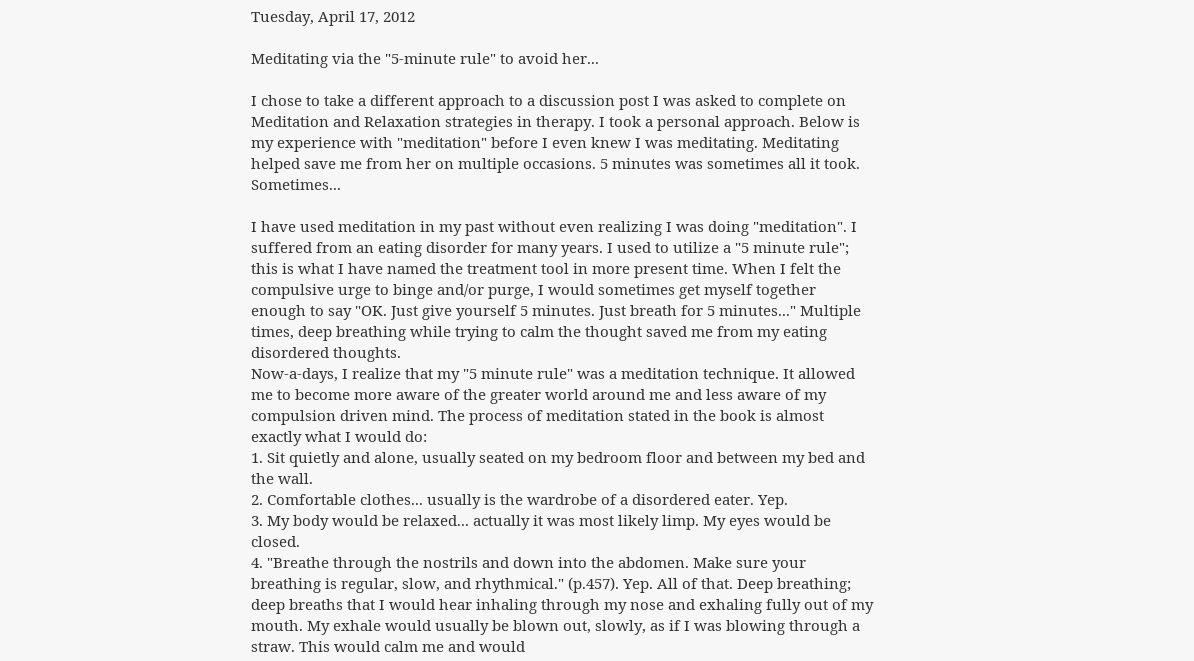Tuesday, April 17, 2012

Meditating via the "5-minute rule" to avoid her...

I chose to take a different approach to a discussion post I was asked to complete on Meditation and Relaxation strategies in therapy. I took a personal approach. Below is my experience with "meditation" before I even knew I was meditating. Meditating helped save me from her on multiple occasions. 5 minutes was sometimes all it took. Sometimes...

I have used meditation in my past without even realizing I was doing "meditation". I suffered from an eating disorder for many years. I used to utilize a "5 minute rule"; this is what I have named the treatment tool in more present time. When I felt the compulsive urge to binge and/or purge, I would sometimes get myself together enough to say "OK. Just give yourself 5 minutes. Just breath for 5 minutes..." Multiple times, deep breathing while trying to calm the thought saved me from my eating disordered thoughts.
Now-a-days, I realize that my "5 minute rule" was a meditation technique. It allowed me to become more aware of the greater world around me and less aware of my compulsion driven mind. The process of meditation stated in the book is almost exactly what I would do:
1. Sit quietly and alone, usually seated on my bedroom floor and between my bed and the wall.
2. Comfortable clothes... usually is the wardrobe of a disordered eater. Yep.
3. My body would be relaxed... actually it was most likely limp. My eyes would be closed.
4. "Breathe through the nostrils and down into the abdomen. Make sure your breathing is regular, slow, and rhythmical." (p.457). Yep. All of that. Deep breathing; deep breaths that I would hear inhaling through my nose and exhaling fully out of my mouth. My exhale would usually be blown out, slowly, as if I was blowing through a straw. This would calm me and would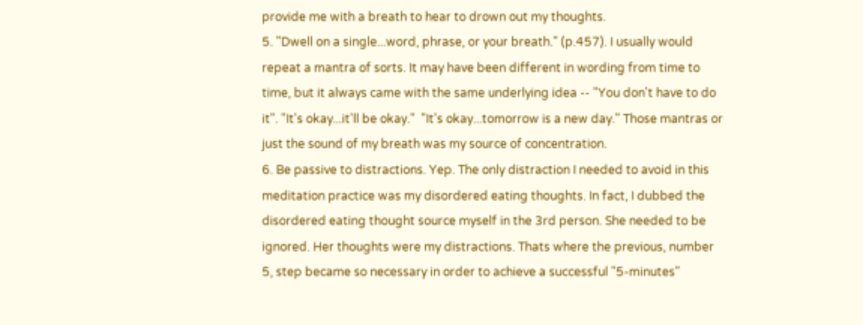provide me with a breath to hear to drown out my thoughts.
5. "Dwell on a single...word, phrase, or your breath." (p.457). I usually would repeat a mantra of sorts. It may have been different in wording from time to time, but it always came with the same underlying idea -- "You don't have to do it". "It's okay...it'll be okay."  "It's okay...tomorrow is a new day." Those mantras or just the sound of my breath was my source of concentration.
6. Be passive to distractions. Yep. The only distraction I needed to avoid in this meditation practice was my disordered eating thoughts. In fact, I dubbed the disordered eating thought source myself in the 3rd person. She needed to be ignored. Her thoughts were my distractions. Thats where the previous, number 5, step became so necessary in order to achieve a successful "5-minutes"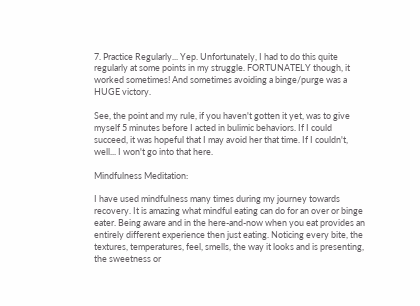7. Practice Regularly... Yep. Unfortunately, I had to do this quite regularly at some points in my struggle. FORTUNATELY though, it worked sometimes! And sometimes avoiding a binge/purge was a HUGE victory.

See, the point and my rule, if you haven't gotten it yet, was to give myself 5 minutes before I acted in bulimic behaviors. If I could succeed, it was hopeful that I may avoid her that time. If I couldn't, well... I won't go into that here.

Mindfulness Meditation:

I have used mindfulness many times during my journey towards recovery. It is amazing what mindful eating can do for an over or binge eater. Being aware and in the here-and-now when you eat provides an entirely different experience then just eating. Noticing every bite, the textures, temperatures, feel, smells, the way it looks and is presenting, the sweetness or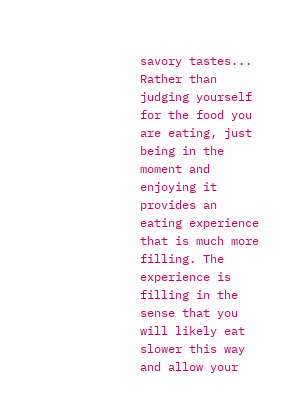savory tastes...
Rather than judging yourself for the food you are eating, just being in the moment and enjoying it provides an eating experience that is much more filling. The experience is filling in the sense that you will likely eat slower this way and allow your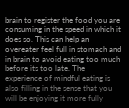brain to register the food you are consuming in the speed in which it does so. This can help an overeater feel full in stomach and in brain to avoid eating too much before its too late. The experience of mindful eating is also filling in the sense that you will be enjoying it more fully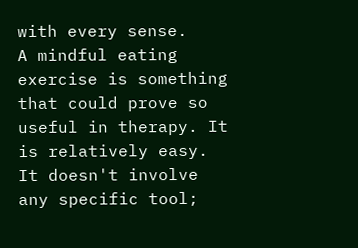with every sense.
A mindful eating exercise is something that could prove so useful in therapy. It is relatively easy. It doesn't involve any specific tool;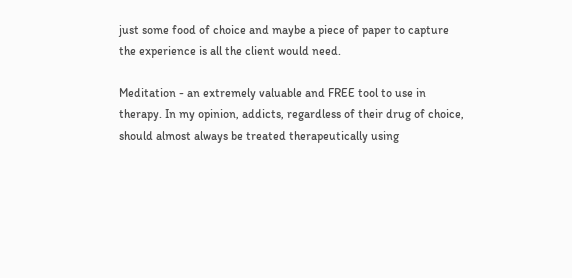just some food of choice and maybe a piece of paper to capture the experience is all the client would need.

Meditation - an extremely valuable and FREE tool to use in therapy. In my opinion, addicts, regardless of their drug of choice, should almost always be treated therapeutically using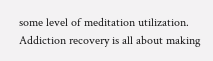some level of meditation utilization. Addiction recovery is all about making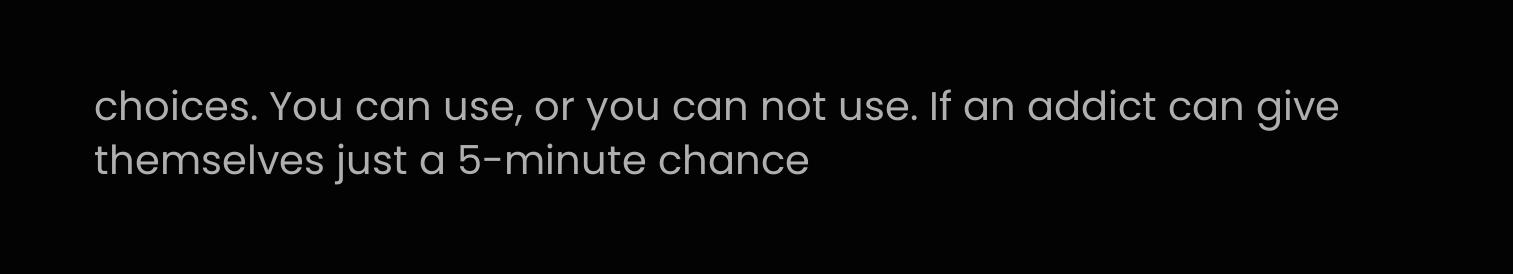choices. You can use, or you can not use. If an addict can give themselves just a 5-minute chance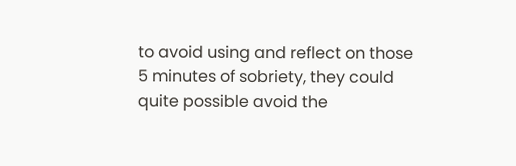to avoid using and reflect on those 5 minutes of sobriety, they could quite possible avoid the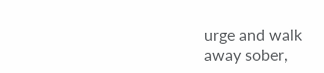urge and walk away sober,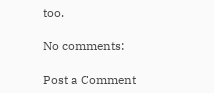too.

No comments:

Post a Comment